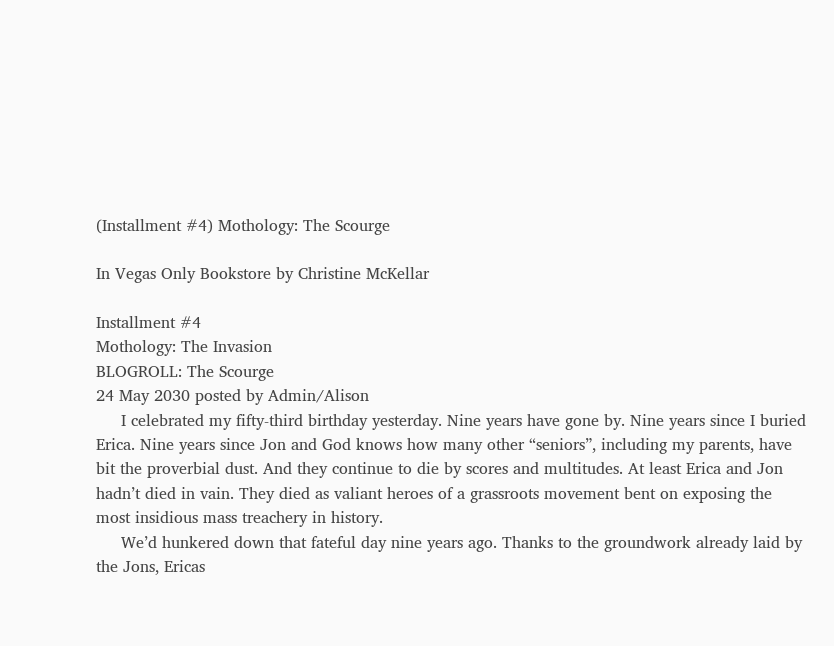(Installment #4) Mothology: The Scourge

In Vegas Only Bookstore by Christine McKellar

Installment #4
Mothology: The Invasion
BLOGROLL: The Scourge
24 May 2030 posted by Admin/Alison
     I celebrated my fifty-third birthday yesterday. Nine years have gone by. Nine years since I buried Erica. Nine years since Jon and God knows how many other “seniors”, including my parents, have bit the proverbial dust. And they continue to die by scores and multitudes. At least Erica and Jon hadn’t died in vain. They died as valiant heroes of a grassroots movement bent on exposing the most insidious mass treachery in history.
     We’d hunkered down that fateful day nine years ago. Thanks to the groundwork already laid by the Jons, Ericas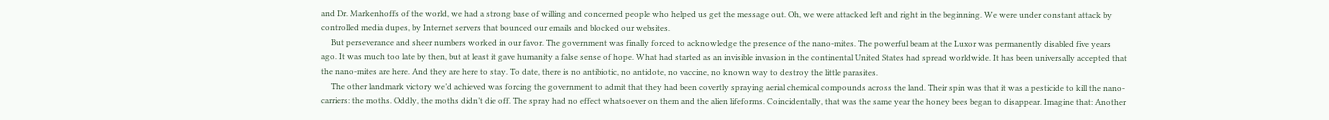and Dr. Markenhoffs of the world, we had a strong base of willing and concerned people who helped us get the message out. Oh, we were attacked left and right in the beginning. We were under constant attack by controlled media dupes, by Internet servers that bounced our emails and blocked our websites.
     But perseverance and sheer numbers worked in our favor. The government was finally forced to acknowledge the presence of the nano-mites. The powerful beam at the Luxor was permanently disabled five years ago. It was much too late by then, but at least it gave humanity a false sense of hope. What had started as an invisible invasion in the continental United States had spread worldwide. It has been universally accepted that the nano-mites are here. And they are here to stay. To date, there is no antibiotic, no antidote, no vaccine, no known way to destroy the little parasites.
     The other landmark victory we’d achieved was forcing the government to admit that they had been covertly spraying aerial chemical compounds across the land. Their spin was that it was a pesticide to kill the nano-carriers: the moths. Oddly, the moths didn’t die off. The spray had no effect whatsoever on them and the alien lifeforms. Coincidentally, that was the same year the honey bees began to disappear. Imagine that: Another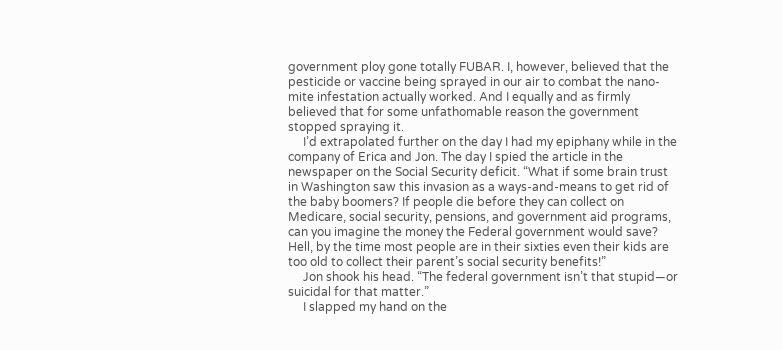government ploy gone totally FUBAR. I, however, believed that the pesticide or vaccine being sprayed in our air to combat the nano-mite infestation actually worked. And I equally and as firmly believed that for some unfathomable reason the government stopped spraying it.
     I’d extrapolated further on the day I had my epiphany while in the company of Erica and Jon. The day I spied the article in the newspaper on the Social Security deficit. “What if some brain trust in Washington saw this invasion as a ways-and-means to get rid of the baby boomers? If people die before they can collect on Medicare, social security, pensions, and government aid programs, can you imagine the money the Federal government would save? Hell, by the time most people are in their sixties even their kids are too old to collect their parent’s social security benefits!”
     Jon shook his head. “The federal government isn’t that stupid—or suicidal for that matter.”
     I slapped my hand on the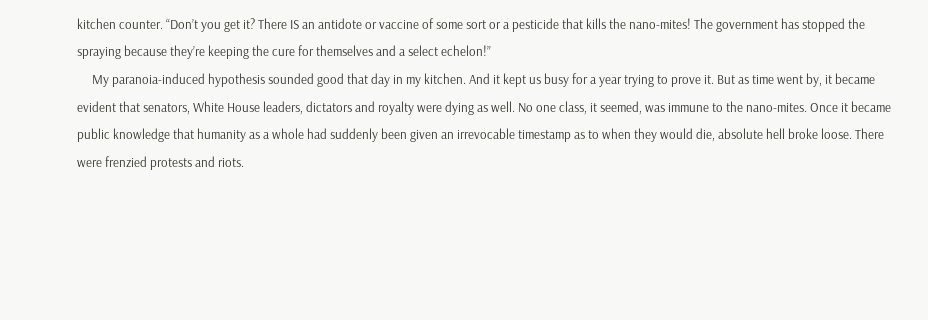kitchen counter. “Don’t you get it? There IS an antidote or vaccine of some sort or a pesticide that kills the nano-mites! The government has stopped the spraying because they’re keeping the cure for themselves and a select echelon!”
     My paranoia-induced hypothesis sounded good that day in my kitchen. And it kept us busy for a year trying to prove it. But as time went by, it became evident that senators, White House leaders, dictators and royalty were dying as well. No one class, it seemed, was immune to the nano-mites. Once it became public knowledge that humanity as a whole had suddenly been given an irrevocable timestamp as to when they would die, absolute hell broke loose. There were frenzied protests and riots.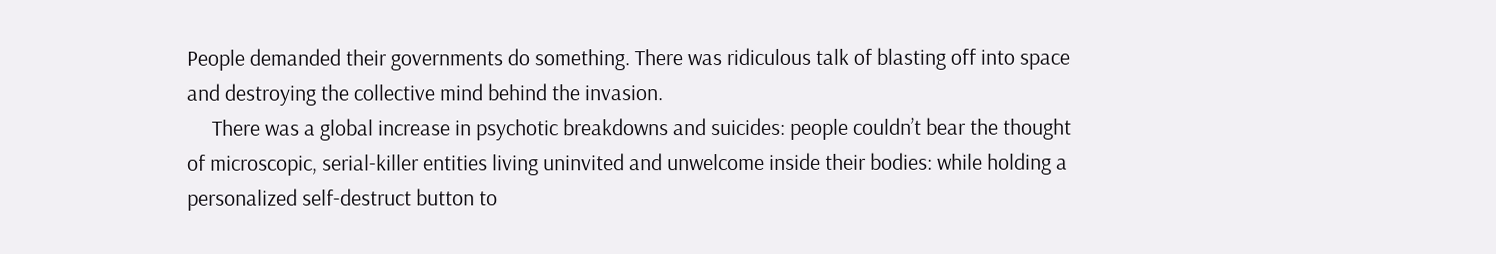People demanded their governments do something. There was ridiculous talk of blasting off into space and destroying the collective mind behind the invasion.
     There was a global increase in psychotic breakdowns and suicides: people couldn’t bear the thought of microscopic, serial-killer entities living uninvited and unwelcome inside their bodies: while holding a personalized self-destruct button to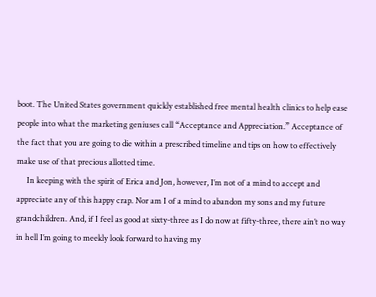boot. The United States government quickly established free mental health clinics to help ease people into what the marketing geniuses call “Acceptance and Appreciation.” Acceptance of the fact that you are going to die within a prescribed timeline and tips on how to effectively make use of that precious allotted time.
     In keeping with the spirit of Erica and Jon, however, I’m not of a mind to accept and appreciate any of this happy crap. Nor am I of a mind to abandon my sons and my future grandchildren. And, if I feel as good at sixty-three as I do now at fifty-three, there ain’t no way in hell I’m going to meekly look forward to having my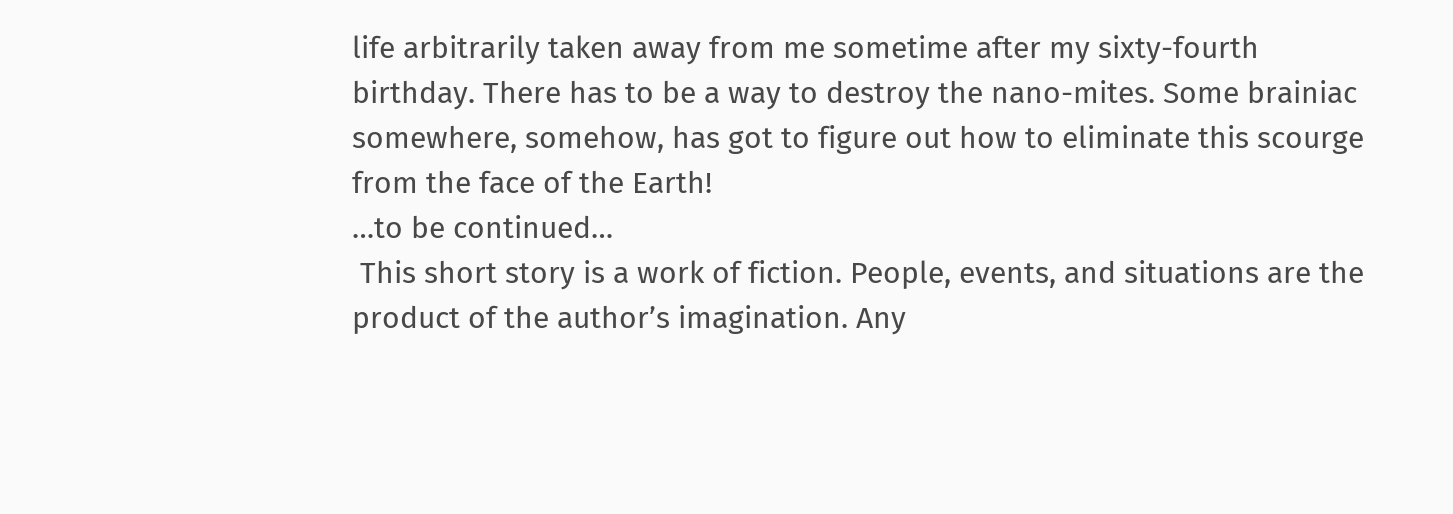life arbitrarily taken away from me sometime after my sixty-fourth birthday. There has to be a way to destroy the nano-mites. Some brainiac somewhere, somehow, has got to figure out how to eliminate this scourge from the face of the Earth!
…to be continued…
 This short story is a work of fiction. People, events, and situations are the product of the author’s imagination. Any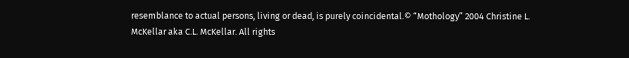resemblance to actual persons, living or dead, is purely coincidental.© “Mothology” 2004 Christine L. McKellar aka C.L. McKellar. All rights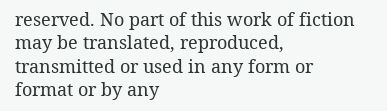reserved. No part of this work of fiction may be translated, reproduced, transmitted or used in any form or format or by any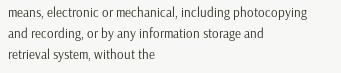means, electronic or mechanical, including photocopying and recording, or by any information storage and retrieval system, without the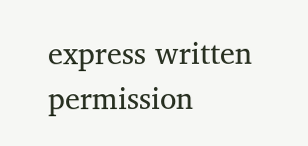express written permission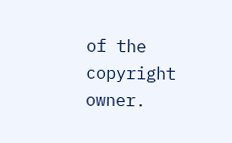of the copyright owner.